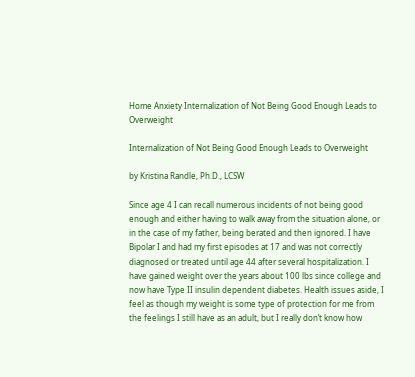Home Anxiety Internalization of Not Being Good Enough Leads to Overweight

Internalization of Not Being Good Enough Leads to Overweight

by Kristina Randle, Ph.D., LCSW

Since age 4 I can recall numerous incidents of not being good enough and either having to walk away from the situation alone, or in the case of my father, being berated and then ignored. I have Bipolar I and had my first episodes at 17 and was not correctly diagnosed or treated until age 44 after several hospitalization. I have gained weight over the years about 100 lbs since college and now have Type II insulin dependent diabetes. Health issues aside, I feel as though my weight is some type of protection for me from the feelings I still have as an adult, but I really don’t know how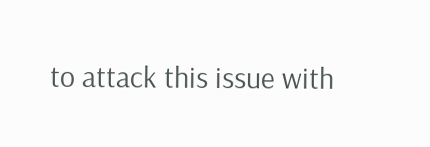to attack this issue with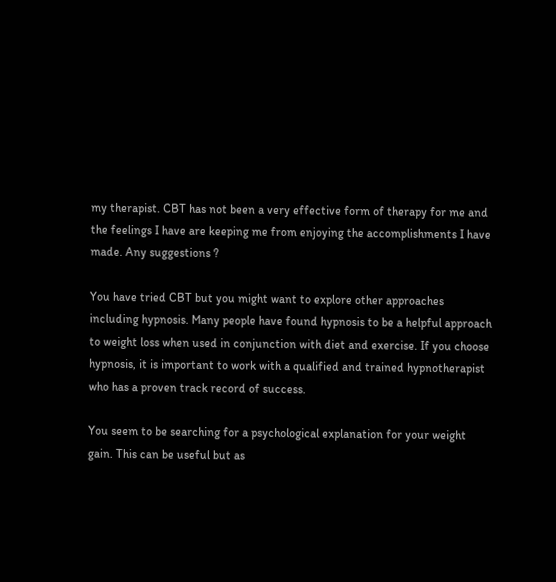my therapist. CBT has not been a very effective form of therapy for me and the feelings I have are keeping me from enjoying the accomplishments I have made. Any suggestions ?

You have tried CBT but you might want to explore other approaches including hypnosis. Many people have found hypnosis to be a helpful approach to weight loss when used in conjunction with diet and exercise. If you choose hypnosis, it is important to work with a qualified and trained hypnotherapist who has a proven track record of success.

You seem to be searching for a psychological explanation for your weight gain. This can be useful but as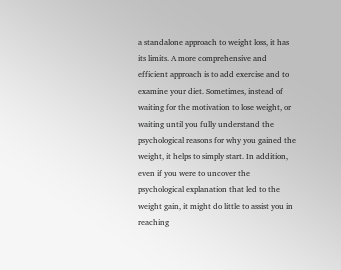a standalone approach to weight loss, it has its limits. A more comprehensive and efficient approach is to add exercise and to examine your diet. Sometimes, instead of waiting for the motivation to lose weight, or waiting until you fully understand the psychological reasons for why you gained the weight, it helps to simply start. In addition, even if you were to uncover the psychological explanation that led to the weight gain, it might do little to assist you in reaching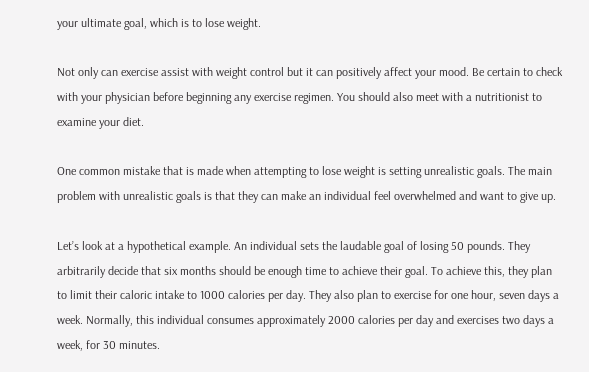your ultimate goal, which is to lose weight.

Not only can exercise assist with weight control but it can positively affect your mood. Be certain to check with your physician before beginning any exercise regimen. You should also meet with a nutritionist to examine your diet.

One common mistake that is made when attempting to lose weight is setting unrealistic goals. The main problem with unrealistic goals is that they can make an individual feel overwhelmed and want to give up.

Let’s look at a hypothetical example. An individual sets the laudable goal of losing 50 pounds. They arbitrarily decide that six months should be enough time to achieve their goal. To achieve this, they plan to limit their caloric intake to 1000 calories per day. They also plan to exercise for one hour, seven days a week. Normally, this individual consumes approximately 2000 calories per day and exercises two days a week, for 30 minutes.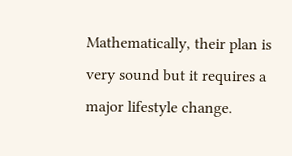Mathematically, their plan is very sound but it requires a major lifestyle change.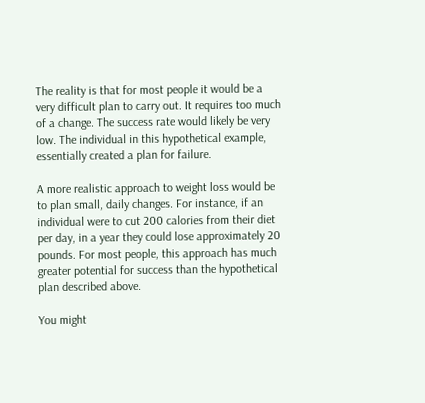The reality is that for most people it would be a very difficult plan to carry out. It requires too much of a change. The success rate would likely be very low. The individual in this hypothetical example, essentially created a plan for failure.

A more realistic approach to weight loss would be to plan small, daily changes. For instance, if an individual were to cut 200 calories from their diet per day, in a year they could lose approximately 20 pounds. For most people, this approach has much greater potential for success than the hypothetical plan described above.

You might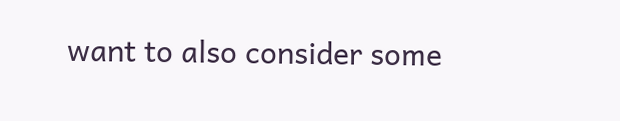want to also consider some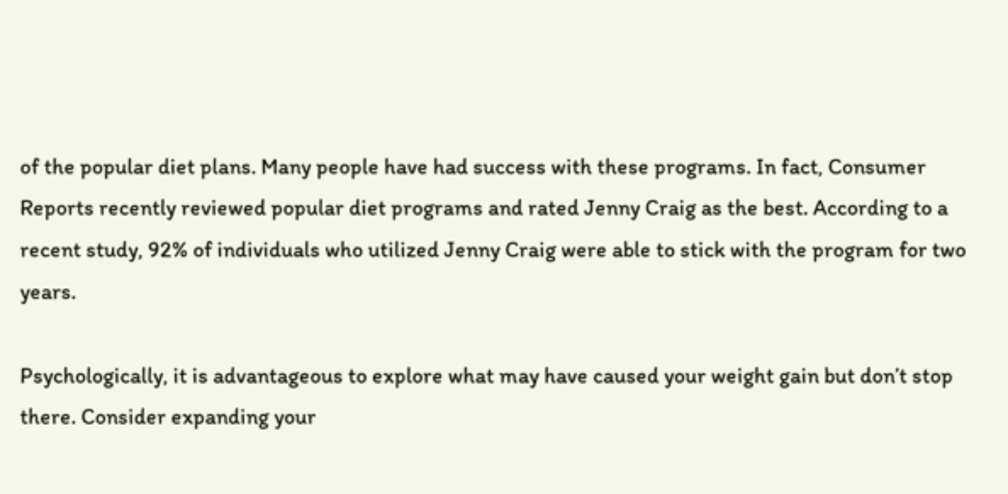of the popular diet plans. Many people have had success with these programs. In fact, Consumer Reports recently reviewed popular diet programs and rated Jenny Craig as the best. According to a recent study, 92% of individuals who utilized Jenny Craig were able to stick with the program for two years.

Psychologically, it is advantageous to explore what may have caused your weight gain but don’t stop there. Consider expanding your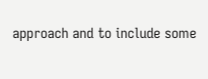approach and to include some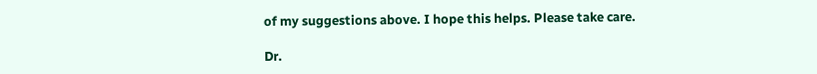of my suggestions above. I hope this helps. Please take care.

Dr.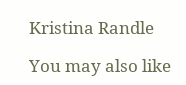Kristina Randle

You may also like